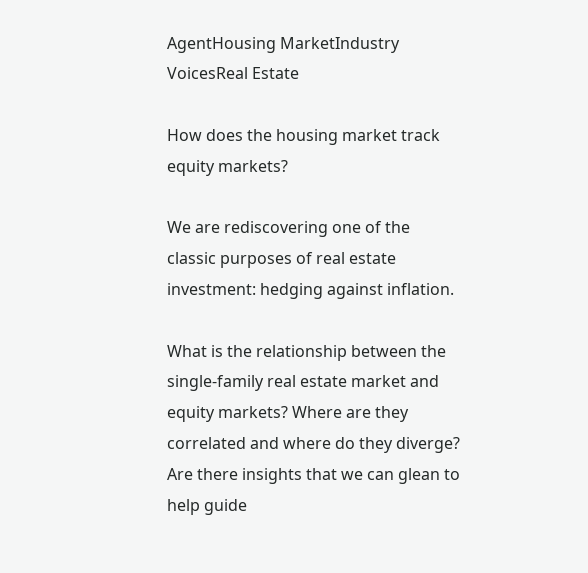AgentHousing MarketIndustry VoicesReal Estate

How does the housing market track equity markets?

We are rediscovering one of the classic purposes of real estate investment: hedging against inflation.

What is the relationship between the single-family real estate market and equity markets? Where are they correlated and where do they diverge? Are there insights that we can glean to help guide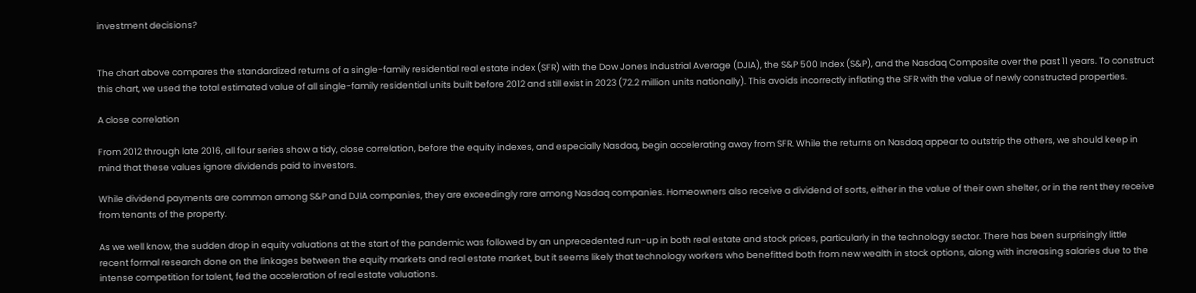investment decisions?


The chart above compares the standardized returns of a single-family residential real estate index (SFR) with the Dow Jones Industrial Average (DJIA), the S&P 500 Index (S&P), and the Nasdaq Composite over the past 11 years. To construct this chart, we used the total estimated value of all single-family residential units built before 2012 and still exist in 2023 (72.2 million units nationally). This avoids incorrectly inflating the SFR with the value of newly constructed properties.

A close correlation

From 2012 through late 2016, all four series show a tidy, close correlation, before the equity indexes, and especially Nasdaq, begin accelerating away from SFR. While the returns on Nasdaq appear to outstrip the others, we should keep in mind that these values ignore dividends paid to investors.

While dividend payments are common among S&P and DJIA companies, they are exceedingly rare among Nasdaq companies. Homeowners also receive a dividend of sorts, either in the value of their own shelter, or in the rent they receive from tenants of the property.

As we well know, the sudden drop in equity valuations at the start of the pandemic was followed by an unprecedented run-up in both real estate and stock prices, particularly in the technology sector. There has been surprisingly little recent formal research done on the linkages between the equity markets and real estate market, but it seems likely that technology workers who benefitted both from new wealth in stock options, along with increasing salaries due to the intense competition for talent, fed the acceleration of real estate valuations.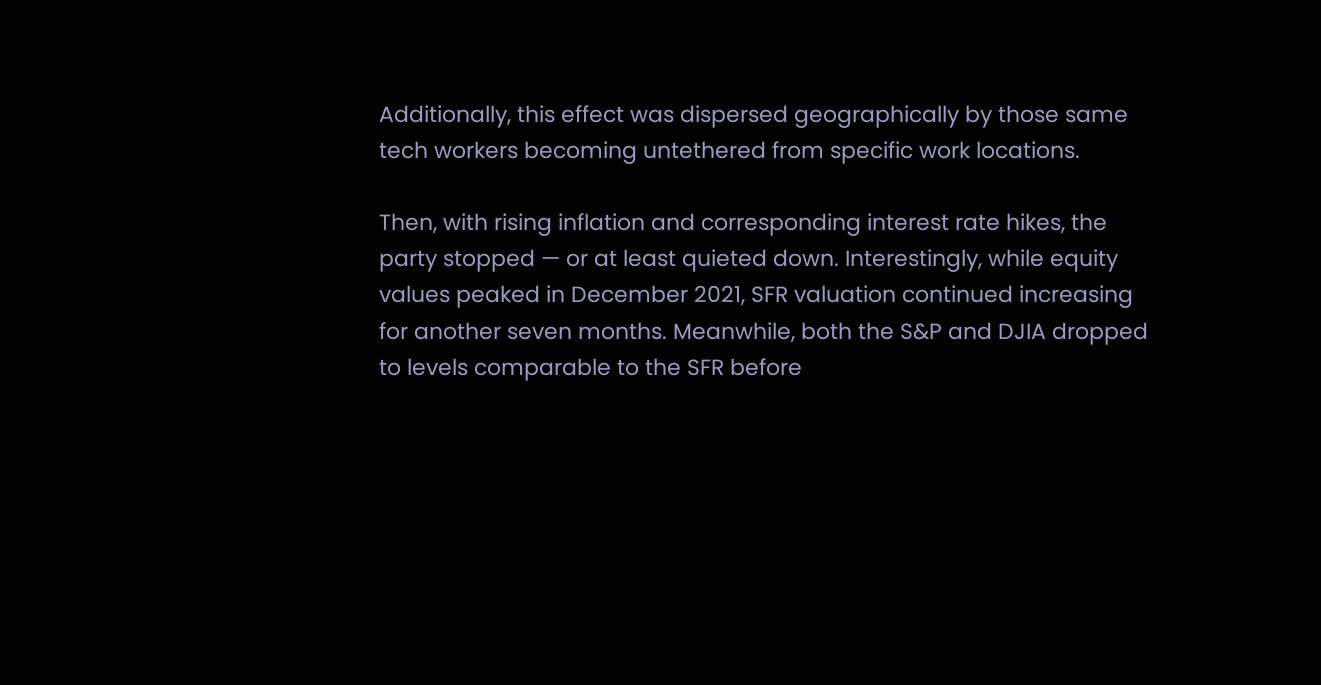Additionally, this effect was dispersed geographically by those same tech workers becoming untethered from specific work locations.

Then, with rising inflation and corresponding interest rate hikes, the party stopped — or at least quieted down. Interestingly, while equity values peaked in December 2021, SFR valuation continued increasing for another seven months. Meanwhile, both the S&P and DJIA dropped to levels comparable to the SFR before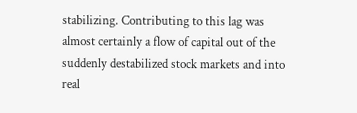stabilizing. Contributing to this lag was almost certainly a flow of capital out of the suddenly destabilized stock markets and into real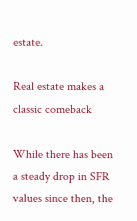estate.

Real estate makes a classic comeback

While there has been a steady drop in SFR values since then, the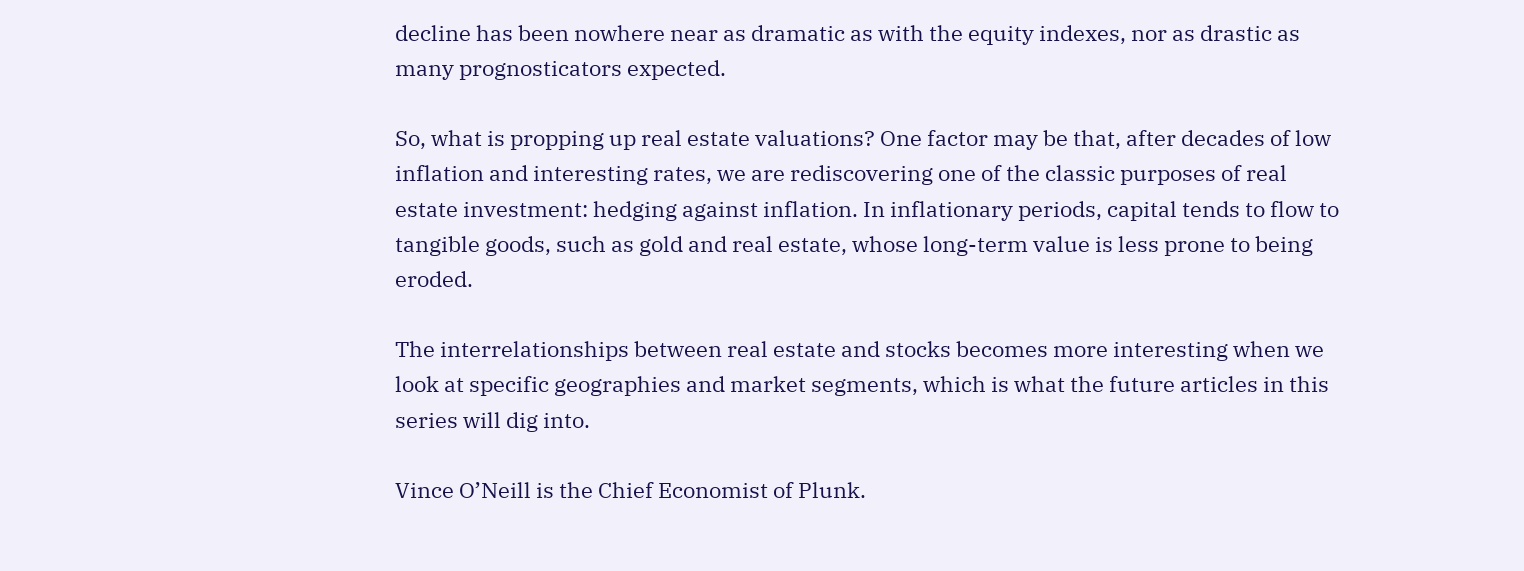decline has been nowhere near as dramatic as with the equity indexes, nor as drastic as many prognosticators expected.

So, what is propping up real estate valuations? One factor may be that, after decades of low inflation and interesting rates, we are rediscovering one of the classic purposes of real estate investment: hedging against inflation. In inflationary periods, capital tends to flow to tangible goods, such as gold and real estate, whose long-term value is less prone to being eroded.

The interrelationships between real estate and stocks becomes more interesting when we look at specific geographies and market segments, which is what the future articles in this series will dig into.

Vince O’Neill is the Chief Economist of Plunk.